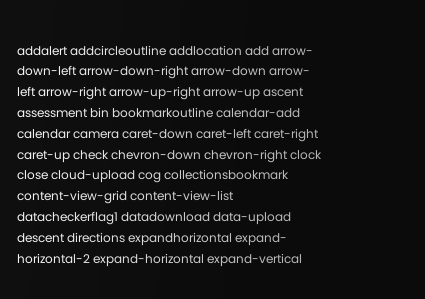addalert addcircleoutline addlocation add arrow-down-left arrow-down-right arrow-down arrow-left arrow-right arrow-up-right arrow-up ascent assessment bin bookmarkoutline calendar-add calendar camera caret-down caret-left caret-right caret-up check chevron-down chevron-right clock close cloud-upload cog collectionsbookmark content-view-grid content-view-list datacheckerflag1 datadownload data-upload descent directions expandhorizontal expand-horizontal-2 expand-horizontal expand-vertical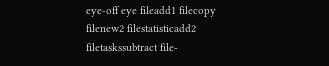eye-off eye fileadd1 filecopy filenew2 filestatisticadd2 filetaskssubtract file-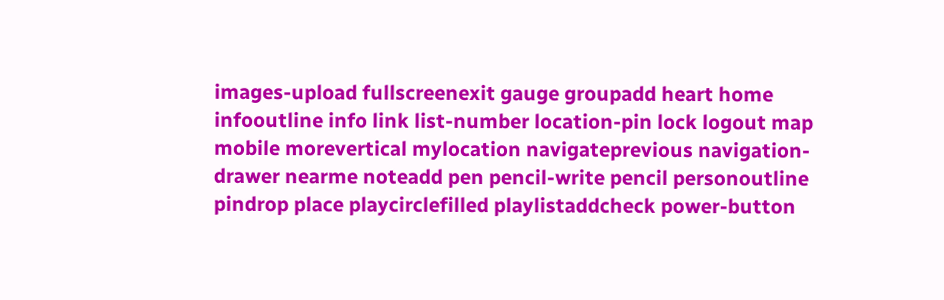images-upload fullscreenexit gauge groupadd heart home infooutline info link list-number location-pin lock logout map mobile morevertical mylocation navigateprevious navigation-drawer nearme noteadd pen pencil-write pencil personoutline pindrop place playcirclefilled playlistaddcheck power-button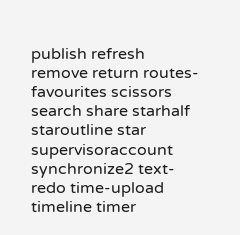publish refresh remove return routes-favourites scissors search share starhalf staroutline star supervisoraccount synchronize2 text-redo time-upload timeline timer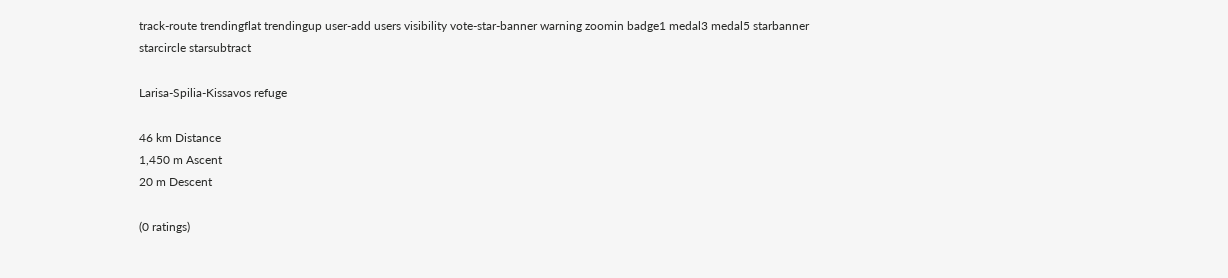track-route trendingflat trendingup user-add users visibility vote-star-banner warning zoomin badge1 medal3 medal5 starbanner starcircle starsubtract

Larisa-Spilia-Kissavos refuge

46 km Distance
1,450 m Ascent
20 m Descent

(0 ratings)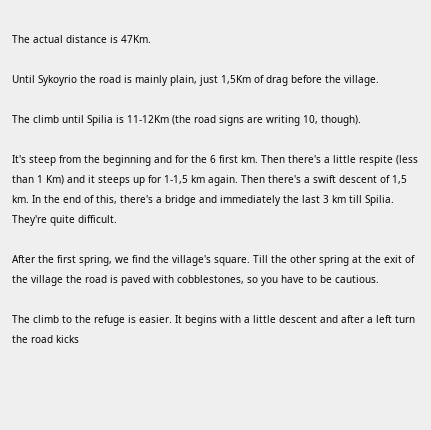The actual distance is 47Km.

Until Sykoyrio the road is mainly plain, just 1,5Km of drag before the village.

The climb until Spilia is 11-12Km (the road signs are writing 10, though).

It's steep from the beginning and for the 6 first km. Then there's a little respite (less than 1 Km) and it steeps up for 1-1,5 km again. Then there's a swift descent of 1,5 km. In the end of this, there's a bridge and immediately the last 3 km till Spilia. They're quite difficult.

After the first spring, we find the village's square. Till the other spring at the exit of the village the road is paved with cobblestones, so you have to be cautious.

The climb to the refuge is easier. It begins with a little descent and after a left turn the road kicks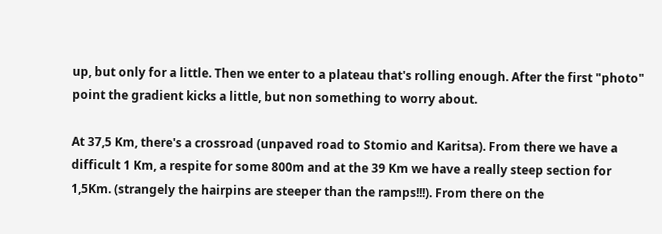up, but only for a little. Then we enter to a plateau that's rolling enough. After the first "photo" point the gradient kicks a little, but non something to worry about.

At 37,5 Km, there's a crossroad (unpaved road to Stomio and Karitsa). From there we have a difficult 1 Km, a respite for some 800m and at the 39 Km we have a really steep section for 1,5Km. (strangely the hairpins are steeper than the ramps!!!). From there on the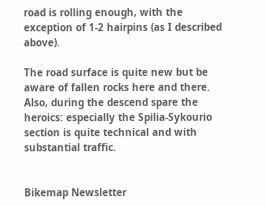road is rolling enough, with the exception of 1-2 hairpins (as I described above).

The road surface is quite new but be aware of fallen rocks here and there. Also, during the descend spare the heroics: especially the Spilia-Sykourio section is quite technical and with substantial traffic.


Bikemap Newsletter